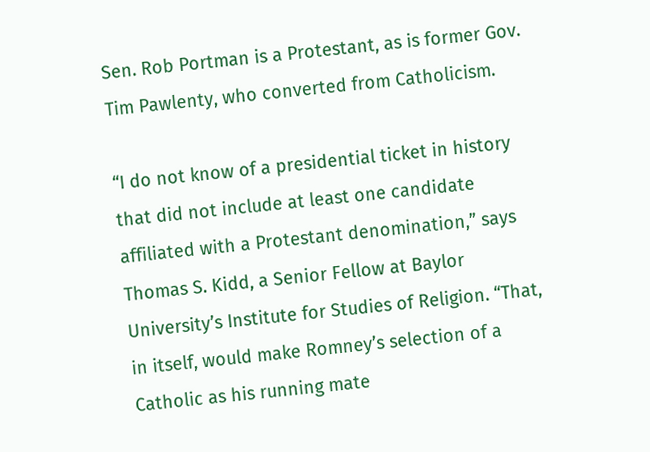Sen. Rob Portman is a Protestant, as is former Gov. Tim Pawlenty, who converted from Catholicism.

“I do not know of a presidential ticket in history that did not include at least one candidate affiliated with a Protestant denomination,” says Thomas S. Kidd, a Senior Fellow at Baylor University’s Institute for Studies of Religion. “That, in itself, would make Romney’s selection of a Catholic as his running mate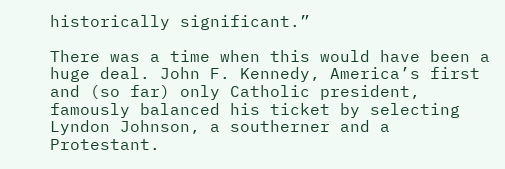historically significant.”

There was a time when this would have been a huge deal. John F. Kennedy, America’s first and (so far) only Catholic president, famously balanced his ticket by selecting Lyndon Johnson, a southerner and a Protestant.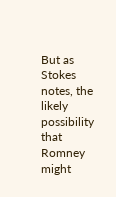But as Stokes notes, the likely possibility that Romney might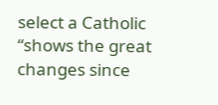select a Catholic “shows the great changes since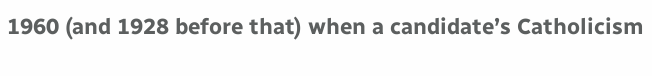1960 (and 1928 before that) when a candidate’s Catholicism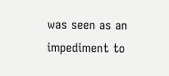was seen as an impediment to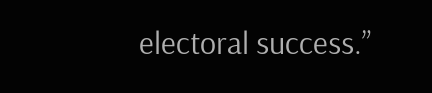electoral success.”